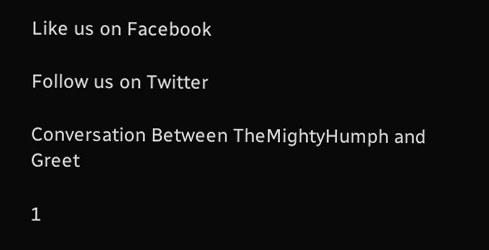Like us on Facebook

Follow us on Twitter

Conversation Between TheMightyHumph and Greet

1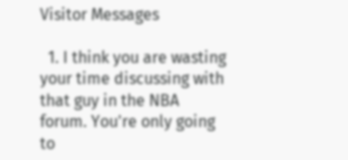Visitor Messages

  1. I think you are wasting your time discussing with that guy in the NBA forum. You're only going to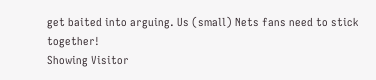get baited into arguing. Us (small) Nets fans need to stick together!
Showing Visitor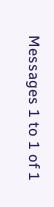Messages 1 to 1 of 1